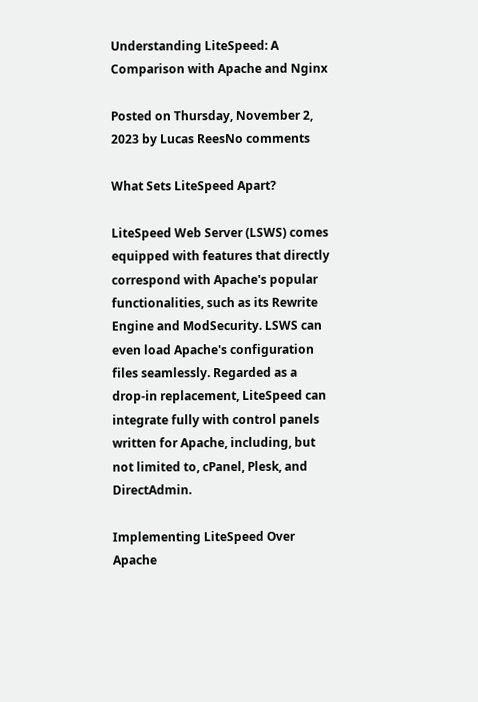Understanding LiteSpeed: A Comparison with Apache and Nginx

Posted on Thursday, November 2, 2023 by Lucas ReesNo comments

What Sets LiteSpeed Apart?

LiteSpeed Web Server (LSWS) comes equipped with features that directly correspond with Apache's popular functionalities, such as its Rewrite Engine and ModSecurity. LSWS can even load Apache's configuration files seamlessly. Regarded as a drop-in replacement, LiteSpeed can integrate fully with control panels written for Apache, including, but not limited to, cPanel, Plesk, and DirectAdmin.

Implementing LiteSpeed Over Apache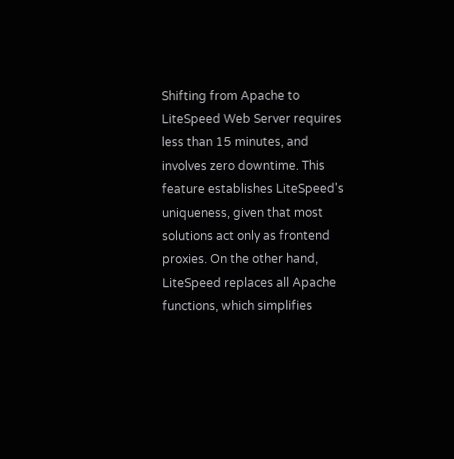Shifting from Apache to LiteSpeed Web Server requires less than 15 minutes, and involves zero downtime. This feature establishes LiteSpeed's uniqueness, given that most solutions act only as frontend proxies. On the other hand, LiteSpeed replaces all Apache functions, which simplifies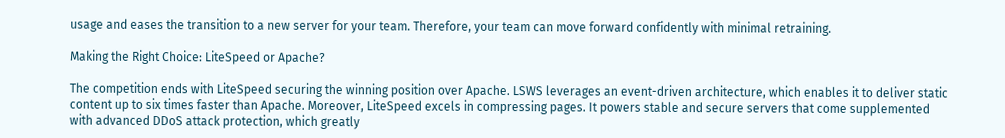usage and eases the transition to a new server for your team. Therefore, your team can move forward confidently with minimal retraining.

Making the Right Choice: LiteSpeed or Apache?

The competition ends with LiteSpeed securing the winning position over Apache. LSWS leverages an event-driven architecture, which enables it to deliver static content up to six times faster than Apache. Moreover, LiteSpeed excels in compressing pages. It powers stable and secure servers that come supplemented with advanced DDoS attack protection, which greatly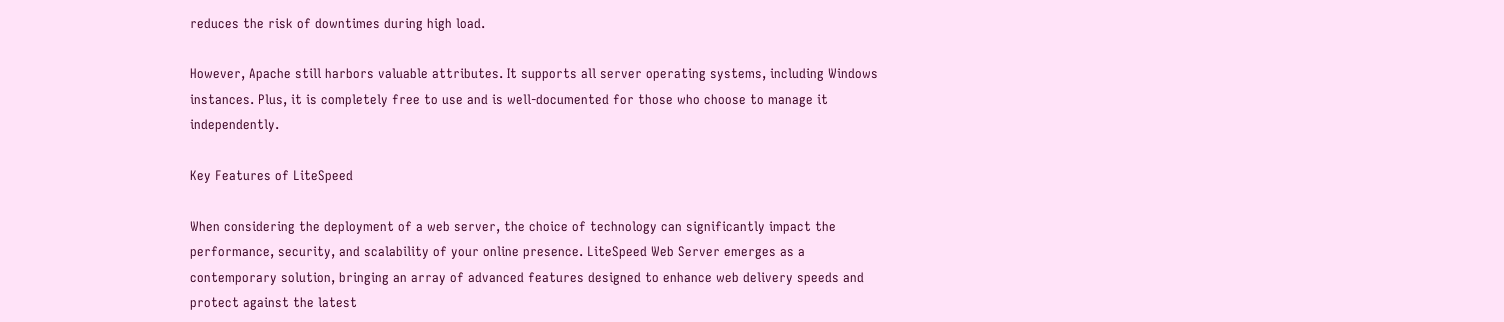reduces the risk of downtimes during high load.

However, Apache still harbors valuable attributes. It supports all server operating systems, including Windows instances. Plus, it is completely free to use and is well-documented for those who choose to manage it independently.

Key Features of LiteSpeed

When considering the deployment of a web server, the choice of technology can significantly impact the performance, security, and scalability of your online presence. LiteSpeed Web Server emerges as a contemporary solution, bringing an array of advanced features designed to enhance web delivery speeds and protect against the latest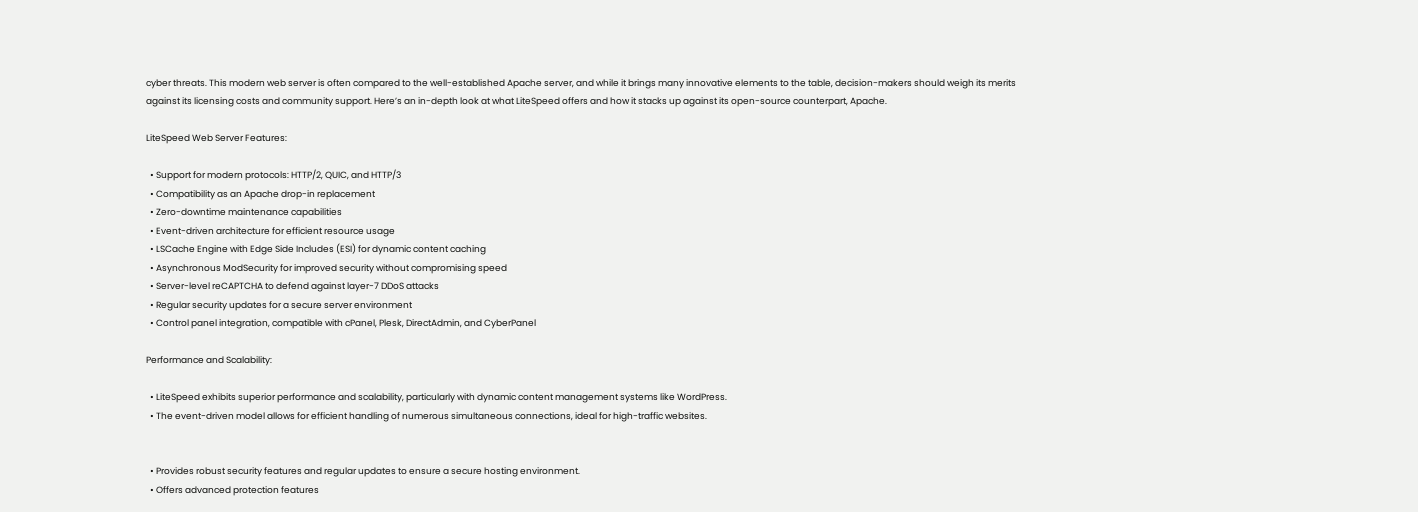cyber threats. This modern web server is often compared to the well-established Apache server, and while it brings many innovative elements to the table, decision-makers should weigh its merits against its licensing costs and community support. Here’s an in-depth look at what LiteSpeed offers and how it stacks up against its open-source counterpart, Apache.

LiteSpeed Web Server Features:

  • Support for modern protocols: HTTP/2, QUIC, and HTTP/3
  • Compatibility as an Apache drop-in replacement
  • Zero-downtime maintenance capabilities
  • Event-driven architecture for efficient resource usage
  • LSCache Engine with Edge Side Includes (ESI) for dynamic content caching
  • Asynchronous ModSecurity for improved security without compromising speed
  • Server-level reCAPTCHA to defend against layer-7 DDoS attacks
  • Regular security updates for a secure server environment
  • Control panel integration, compatible with cPanel, Plesk, DirectAdmin, and CyberPanel

Performance and Scalability:

  • LiteSpeed exhibits superior performance and scalability, particularly with dynamic content management systems like WordPress.
  • The event-driven model allows for efficient handling of numerous simultaneous connections, ideal for high-traffic websites.


  • Provides robust security features and regular updates to ensure a secure hosting environment.
  • Offers advanced protection features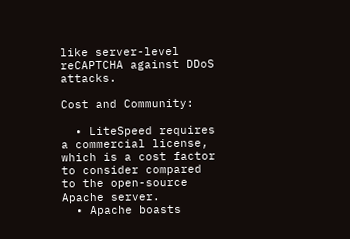like server-level reCAPTCHA against DDoS attacks.

Cost and Community:

  • LiteSpeed requires a commercial license, which is a cost factor to consider compared to the open-source Apache server.
  • Apache boasts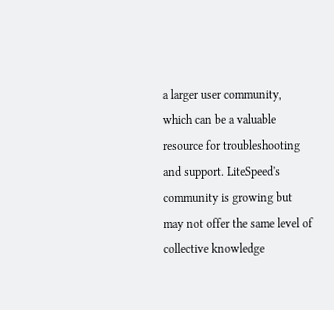a larger user community, which can be a valuable resource for troubleshooting and support. LiteSpeed's community is growing but may not offer the same level of collective knowledge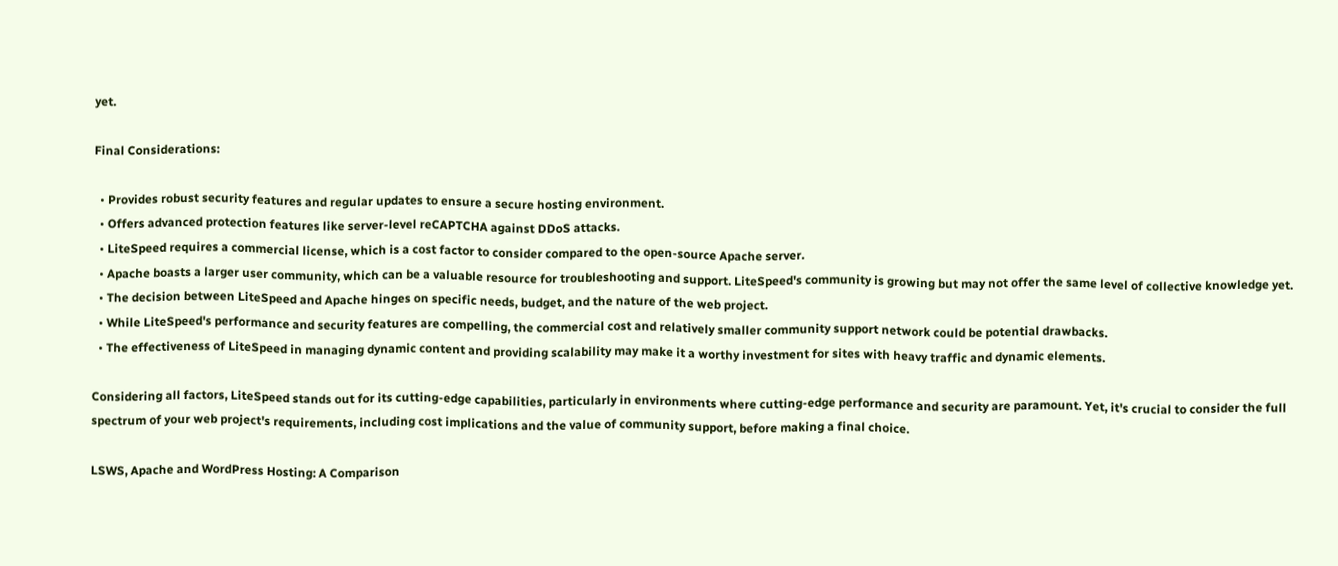yet.

Final Considerations:

  • Provides robust security features and regular updates to ensure a secure hosting environment.
  • Offers advanced protection features like server-level reCAPTCHA against DDoS attacks.
  • LiteSpeed requires a commercial license, which is a cost factor to consider compared to the open-source Apache server.
  • Apache boasts a larger user community, which can be a valuable resource for troubleshooting and support. LiteSpeed's community is growing but may not offer the same level of collective knowledge yet.
  • The decision between LiteSpeed and Apache hinges on specific needs, budget, and the nature of the web project.
  • While LiteSpeed's performance and security features are compelling, the commercial cost and relatively smaller community support network could be potential drawbacks.
  • The effectiveness of LiteSpeed in managing dynamic content and providing scalability may make it a worthy investment for sites with heavy traffic and dynamic elements.

Considering all factors, LiteSpeed stands out for its cutting-edge capabilities, particularly in environments where cutting-edge performance and security are paramount. Yet, it's crucial to consider the full spectrum of your web project's requirements, including cost implications and the value of community support, before making a final choice.

LSWS, Apache and WordPress Hosting: A Comparison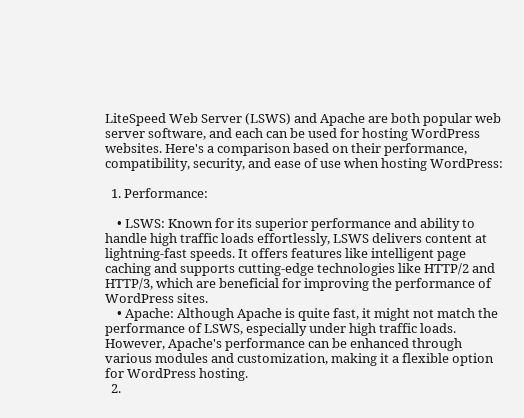LiteSpeed Web Server (LSWS) and Apache are both popular web server software, and each can be used for hosting WordPress websites. Here's a comparison based on their performance, compatibility, security, and ease of use when hosting WordPress:

  1. Performance:

    • LSWS: Known for its superior performance and ability to handle high traffic loads effortlessly, LSWS delivers content at lightning-fast speeds. It offers features like intelligent page caching and supports cutting-edge technologies like HTTP/2 and HTTP/3, which are beneficial for improving the performance of WordPress sites.
    • Apache: Although Apache is quite fast, it might not match the performance of LSWS, especially under high traffic loads. However, Apache's performance can be enhanced through various modules and customization, making it a flexible option for WordPress hosting.
  2.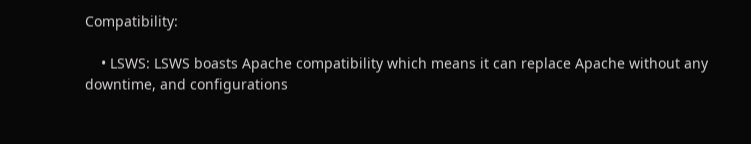Compatibility:

    • LSWS: LSWS boasts Apache compatibility which means it can replace Apache without any downtime, and configurations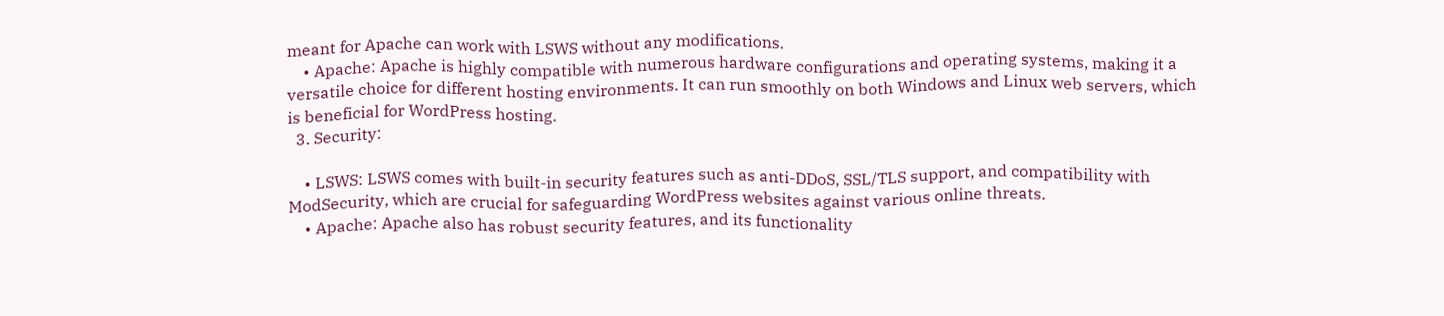meant for Apache can work with LSWS without any modifications.
    • Apache: Apache is highly compatible with numerous hardware configurations and operating systems, making it a versatile choice for different hosting environments. It can run smoothly on both Windows and Linux web servers, which is beneficial for WordPress hosting.
  3. Security:

    • LSWS: LSWS comes with built-in security features such as anti-DDoS, SSL/TLS support, and compatibility with ModSecurity, which are crucial for safeguarding WordPress websites against various online threats.
    • Apache: Apache also has robust security features, and its functionality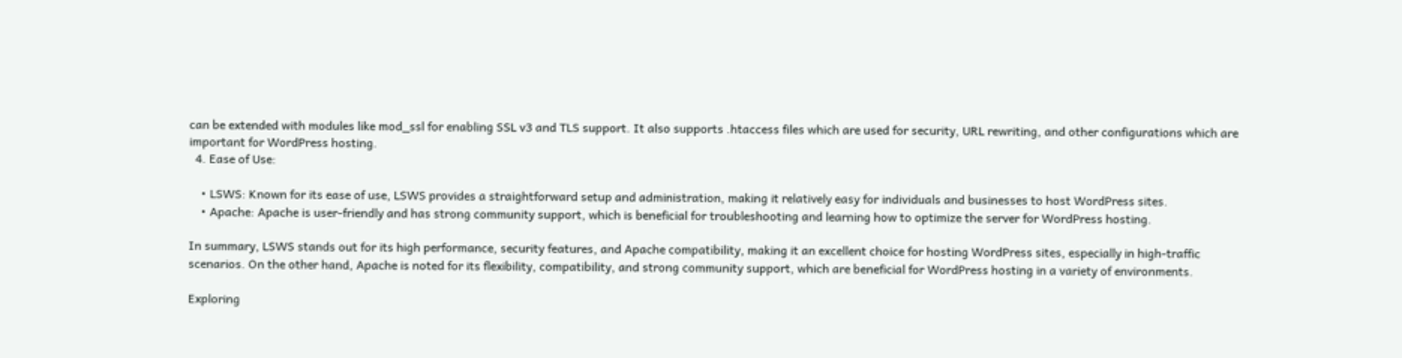can be extended with modules like mod_ssl for enabling SSL v3 and TLS support. It also supports .htaccess files which are used for security, URL rewriting, and other configurations which are important for WordPress hosting.
  4. Ease of Use:

    • LSWS: Known for its ease of use, LSWS provides a straightforward setup and administration, making it relatively easy for individuals and businesses to host WordPress sites.
    • Apache: Apache is user-friendly and has strong community support, which is beneficial for troubleshooting and learning how to optimize the server for WordPress hosting.

In summary, LSWS stands out for its high performance, security features, and Apache compatibility, making it an excellent choice for hosting WordPress sites, especially in high-traffic scenarios. On the other hand, Apache is noted for its flexibility, compatibility, and strong community support, which are beneficial for WordPress hosting in a variety of environments.

Exploring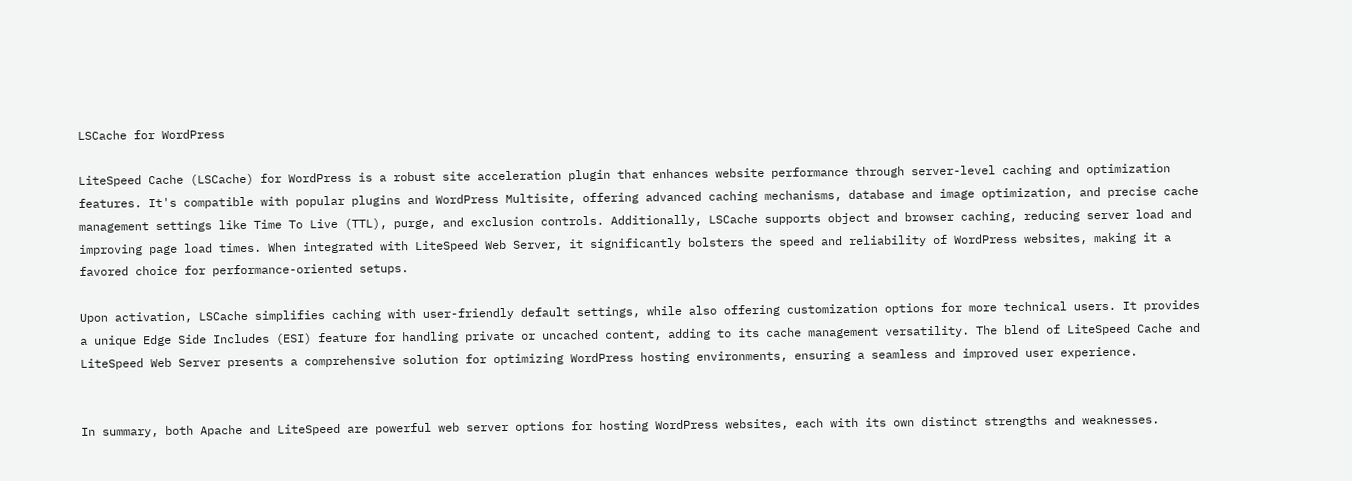LSCache for WordPress

LiteSpeed Cache (LSCache) for WordPress is a robust site acceleration plugin that enhances website performance through server-level caching and optimization features. It's compatible with popular plugins and WordPress Multisite, offering advanced caching mechanisms, database and image optimization, and precise cache management settings like Time To Live (TTL), purge, and exclusion controls. Additionally, LSCache supports object and browser caching, reducing server load and improving page load times. When integrated with LiteSpeed Web Server, it significantly bolsters the speed and reliability of WordPress websites, making it a favored choice for performance-oriented setups.

Upon activation, LSCache simplifies caching with user-friendly default settings, while also offering customization options for more technical users. It provides a unique Edge Side Includes (ESI) feature for handling private or uncached content, adding to its cache management versatility. The blend of LiteSpeed Cache and LiteSpeed Web Server presents a comprehensive solution for optimizing WordPress hosting environments, ensuring a seamless and improved user experience.


In summary, both Apache and LiteSpeed are powerful web server options for hosting WordPress websites, each with its own distinct strengths and weaknesses.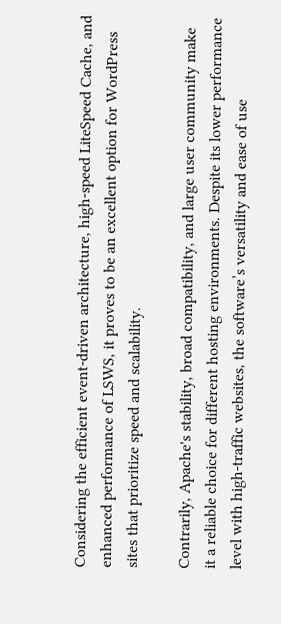Considering the efficient event-driven architecture, high-speed LiteSpeed Cache, and enhanced performance of LSWS, it proves to be an excellent option for WordPress sites that prioritize speed and scalability.

Contrarily, Apache's stability, broad compatibility, and large user community make it a reliable choice for different hosting environments. Despite its lower performance level with high-traffic websites, the software’s versatility and ease of use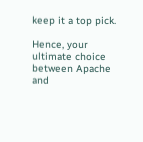keep it a top pick.

Hence, your ultimate choice between Apache and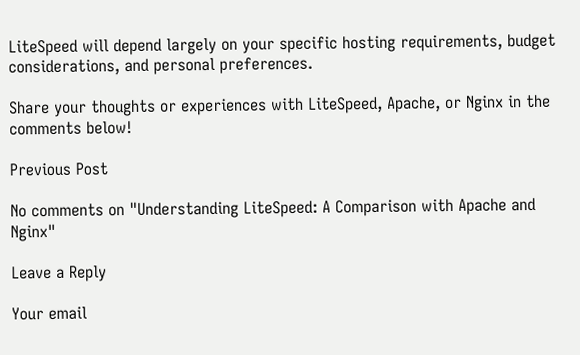LiteSpeed will depend largely on your specific hosting requirements, budget considerations, and personal preferences.

Share your thoughts or experiences with LiteSpeed, Apache, or Nginx in the comments below!

Previous Post

No comments on "Understanding LiteSpeed: A Comparison with Apache and Nginx"

Leave a Reply

Your email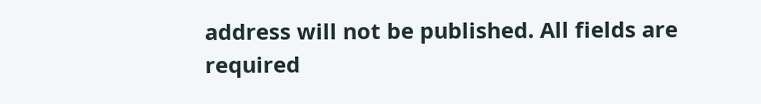address will not be published. All fields are required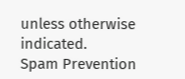unless otherwise indicated.
Spam Prevention